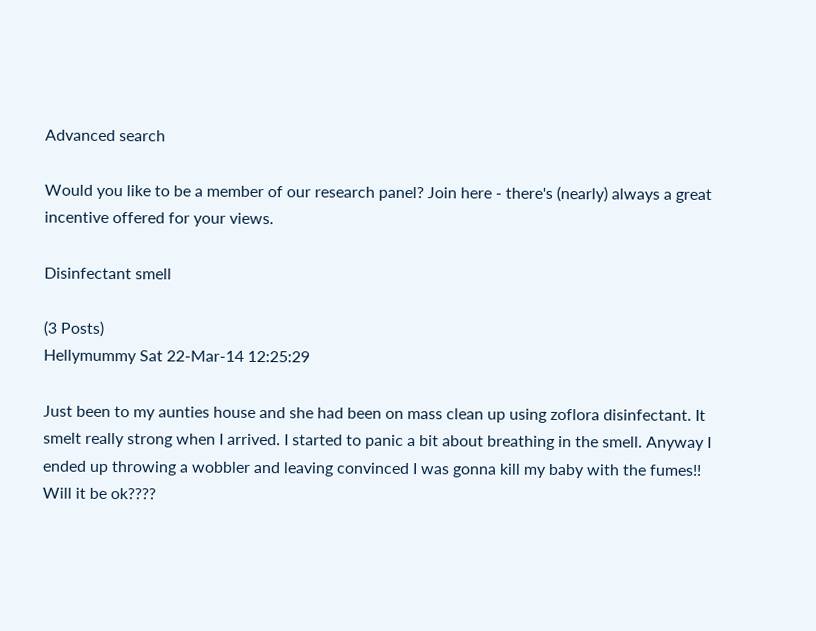Advanced search

Would you like to be a member of our research panel? Join here - there's (nearly) always a great incentive offered for your views.

Disinfectant smell

(3 Posts)
Hellymummy Sat 22-Mar-14 12:25:29

Just been to my aunties house and she had been on mass clean up using zoflora disinfectant. It smelt really strong when I arrived. I started to panic a bit about breathing in the smell. Anyway I ended up throwing a wobbler and leaving convinced I was gonna kill my baby with the fumes!! Will it be ok????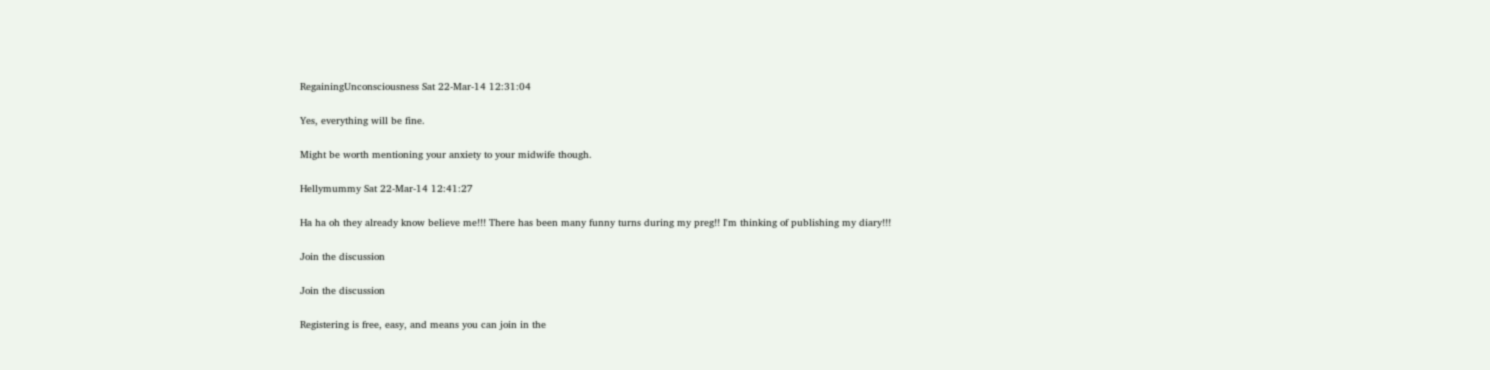RegainingUnconsciousness Sat 22-Mar-14 12:31:04

Yes, everything will be fine.

Might be worth mentioning your anxiety to your midwife though.

Hellymummy Sat 22-Mar-14 12:41:27

Ha ha oh they already know believe me!!! There has been many funny turns during my preg!! I'm thinking of publishing my diary!!!

Join the discussion

Join the discussion

Registering is free, easy, and means you can join in the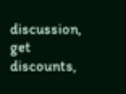discussion, get discounts,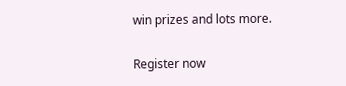win prizes and lots more.

Register now